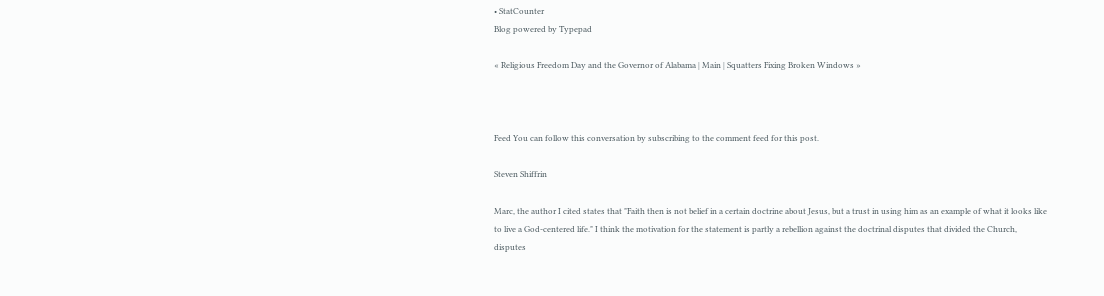• StatCounter
Blog powered by Typepad

« Religious Freedom Day and the Governor of Alabama | Main | Squatters Fixing Broken Windows »



Feed You can follow this conversation by subscribing to the comment feed for this post.

Steven Shiffrin

Marc, the author I cited states that "Faith then is not belief in a certain doctrine about Jesus, but a trust in using him as an example of what it looks like to live a God-centered life." I think the motivation for the statement is partly a rebellion against the doctrinal disputes that divided the Church, disputes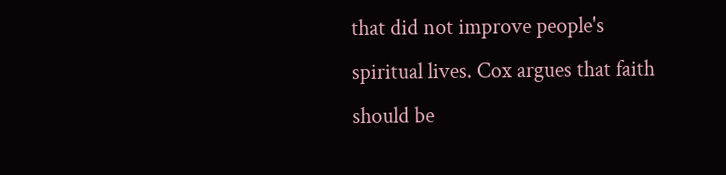that did not improve people's spiritual lives. Cox argues that faith should be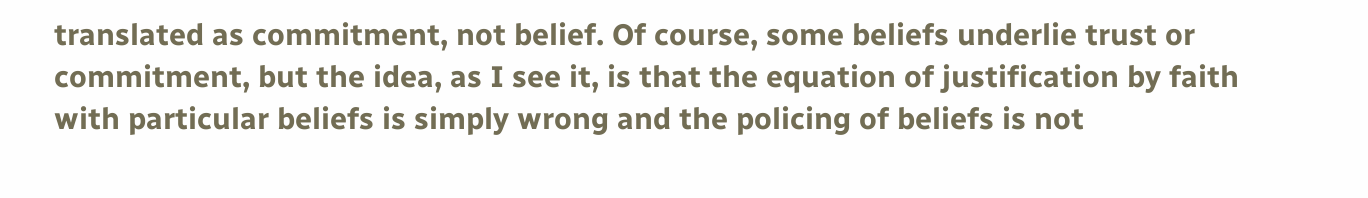translated as commitment, not belief. Of course, some beliefs underlie trust or commitment, but the idea, as I see it, is that the equation of justification by faith with particular beliefs is simply wrong and the policing of beliefs is not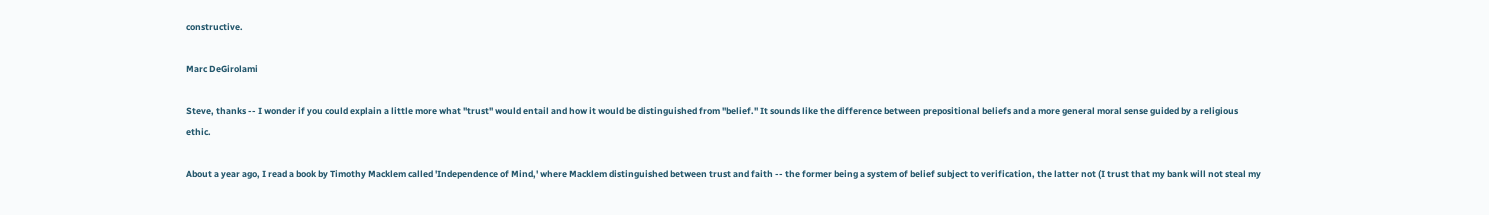constructive.

Marc DeGirolami

Steve, thanks -- I wonder if you could explain a little more what "trust" would entail and how it would be distinguished from "belief." It sounds like the difference between prepositional beliefs and a more general moral sense guided by a religious ethic.

About a year ago, I read a book by Timothy Macklem called 'Independence of Mind,' where Macklem distinguished between trust and faith -- the former being a system of belief subject to verification, the latter not (I trust that my bank will not steal my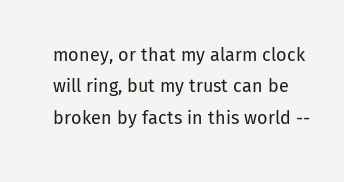money, or that my alarm clock will ring, but my trust can be broken by facts in this world --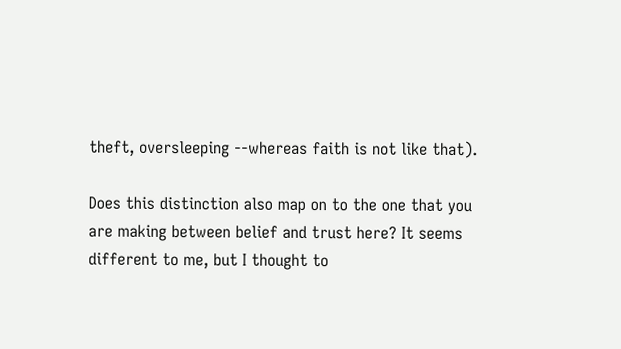theft, oversleeping --whereas faith is not like that).

Does this distinction also map on to the one that you are making between belief and trust here? It seems different to me, but I thought to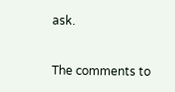ask.


The comments to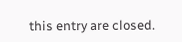this entry are closed.